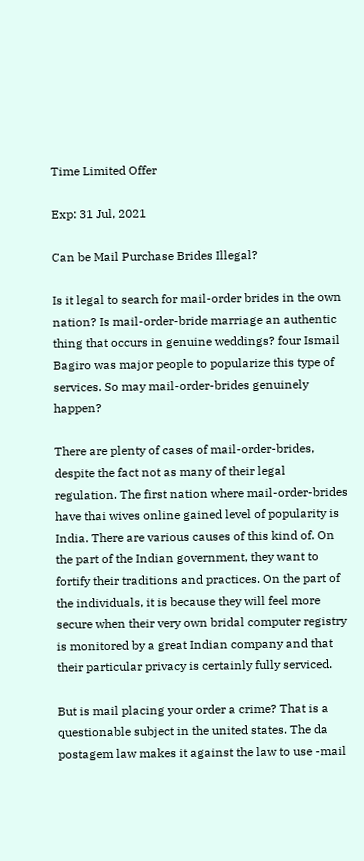Time Limited Offer

Exp: 31 Jul, 2021

Can be Mail Purchase Brides Illegal?

Is it legal to search for mail-order brides in the own nation? Is mail-order-bride marriage an authentic thing that occurs in genuine weddings? four Ismail Bagiro was major people to popularize this type of services. So may mail-order-brides genuinely happen?

There are plenty of cases of mail-order-brides, despite the fact not as many of their legal regulation. The first nation where mail-order-brides have thai wives online gained level of popularity is India. There are various causes of this kind of. On the part of the Indian government, they want to fortify their traditions and practices. On the part of the individuals, it is because they will feel more secure when their very own bridal computer registry is monitored by a great Indian company and that their particular privacy is certainly fully serviced.

But is mail placing your order a crime? That is a questionable subject in the united states. The da postagem law makes it against the law to use -mail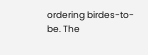ordering birdes-to-be. The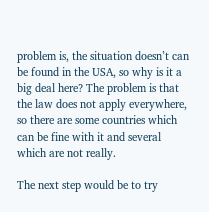problem is, the situation doesn’t can be found in the USA, so why is it a big deal here? The problem is that the law does not apply everywhere, so there are some countries which can be fine with it and several which are not really.

The next step would be to try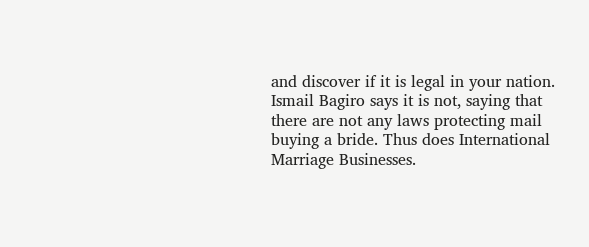and discover if it is legal in your nation. Ismail Bagiro says it is not, saying that there are not any laws protecting mail buying a bride. Thus does International Marriage Businesses.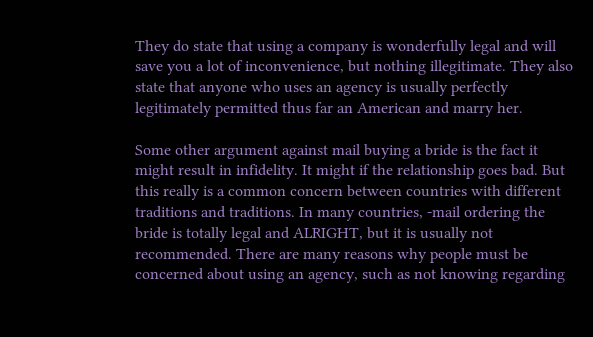They do state that using a company is wonderfully legal and will save you a lot of inconvenience, but nothing illegitimate. They also state that anyone who uses an agency is usually perfectly legitimately permitted thus far an American and marry her.

Some other argument against mail buying a bride is the fact it might result in infidelity. It might if the relationship goes bad. But this really is a common concern between countries with different traditions and traditions. In many countries, -mail ordering the bride is totally legal and ALRIGHT, but it is usually not recommended. There are many reasons why people must be concerned about using an agency, such as not knowing regarding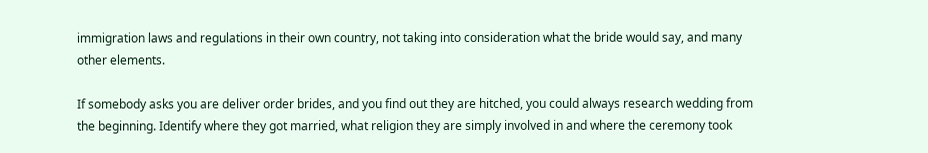immigration laws and regulations in their own country, not taking into consideration what the bride would say, and many other elements.

If somebody asks you are deliver order brides, and you find out they are hitched, you could always research wedding from the beginning. Identify where they got married, what religion they are simply involved in and where the ceremony took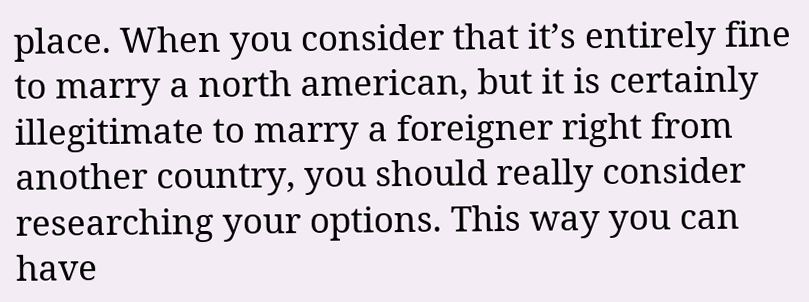place. When you consider that it’s entirely fine to marry a north american, but it is certainly illegitimate to marry a foreigner right from another country, you should really consider researching your options. This way you can have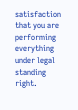satisfaction that you are performing everything under legal standing right.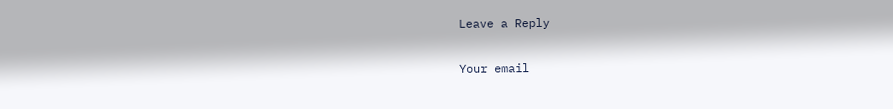Leave a Reply

Your email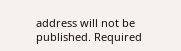address will not be published. Required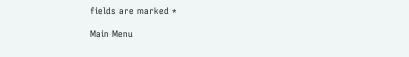fields are marked *

Main Menu